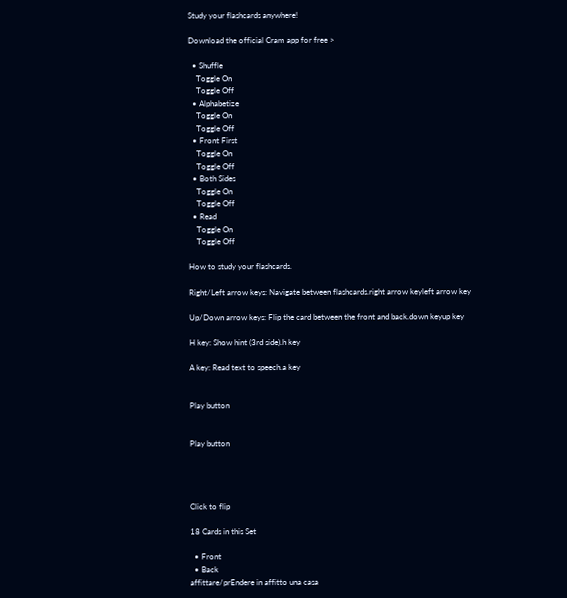Study your flashcards anywhere!

Download the official Cram app for free >

  • Shuffle
    Toggle On
    Toggle Off
  • Alphabetize
    Toggle On
    Toggle Off
  • Front First
    Toggle On
    Toggle Off
  • Both Sides
    Toggle On
    Toggle Off
  • Read
    Toggle On
    Toggle Off

How to study your flashcards.

Right/Left arrow keys: Navigate between flashcards.right arrow keyleft arrow key

Up/Down arrow keys: Flip the card between the front and back.down keyup key

H key: Show hint (3rd side).h key

A key: Read text to speech.a key


Play button


Play button




Click to flip

18 Cards in this Set

  • Front
  • Back
affittare/prEndere in affitto una casa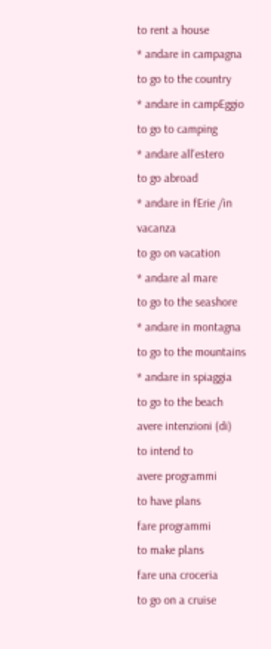to rent a house
* andare in campagna
to go to the country
* andare in campEggio
to go to camping
* andare all'estero
to go abroad
* andare in fErie /in vacanza
to go on vacation
* andare al mare
to go to the seashore
* andare in montagna
to go to the mountains
* andare in spiaggia
to go to the beach
avere intenzioni (di)
to intend to
avere programmi
to have plans
fare programmi
to make plans
fare una croceria
to go on a cruise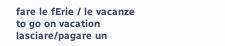fare le fErie / le vacanze
to go on vacation
lasciare/pagare un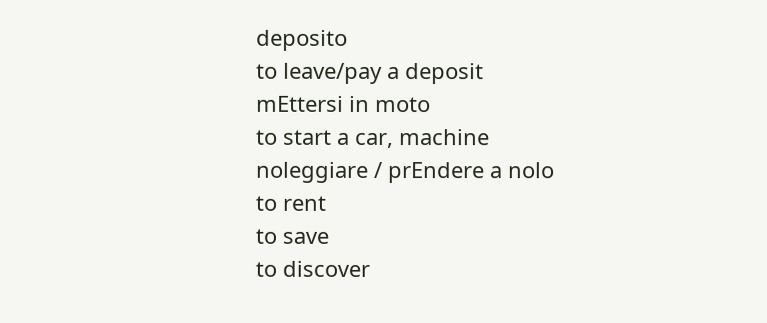deposito
to leave/pay a deposit
mEttersi in moto
to start a car, machine
noleggiare / prEndere a nolo
to rent
to save
to discover